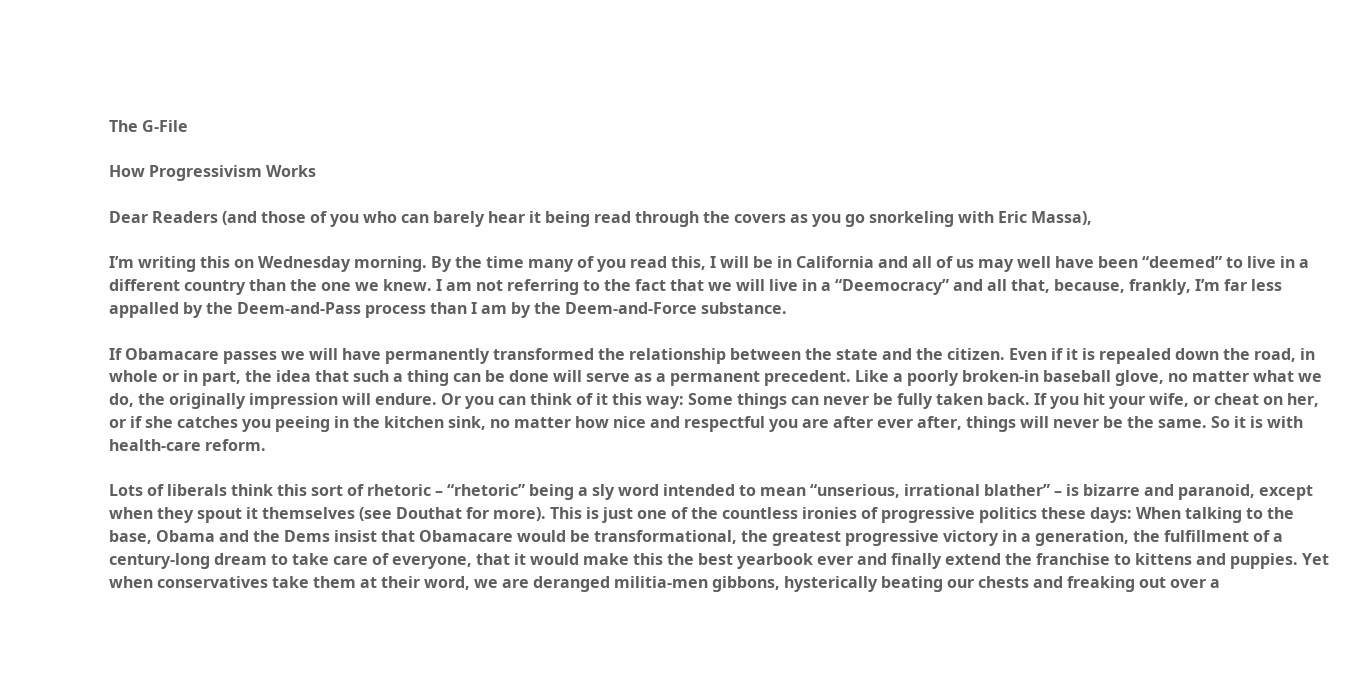The G-File

How Progressivism Works

Dear Readers (and those of you who can barely hear it being read through the covers as you go snorkeling with Eric Massa),

I’m writing this on Wednesday morning. By the time many of you read this, I will be in California and all of us may well have been “deemed” to live in a different country than the one we knew. I am not referring to the fact that we will live in a “Deemocracy” and all that, because, frankly, I’m far less appalled by the Deem-and-Pass process than I am by the Deem-and-Force substance.

If Obamacare passes we will have permanently transformed the relationship between the state and the citizen. Even if it is repealed down the road, in whole or in part, the idea that such a thing can be done will serve as a permanent precedent. Like a poorly broken-in baseball glove, no matter what we do, the originally impression will endure. Or you can think of it this way: Some things can never be fully taken back. If you hit your wife, or cheat on her, or if she catches you peeing in the kitchen sink, no matter how nice and respectful you are after ever after, things will never be the same. So it is with health-care reform.

Lots of liberals think this sort of rhetoric – “rhetoric” being a sly word intended to mean “unserious, irrational blather” – is bizarre and paranoid, except when they spout it themselves (see Douthat for more). This is just one of the countless ironies of progressive politics these days: When talking to the base, Obama and the Dems insist that Obamacare would be transformational, the greatest progressive victory in a generation, the fulfillment of a century-long dream to take care of everyone, that it would make this the best yearbook ever and finally extend the franchise to kittens and puppies. Yet when conservatives take them at their word, we are deranged militia-men gibbons, hysterically beating our chests and freaking out over a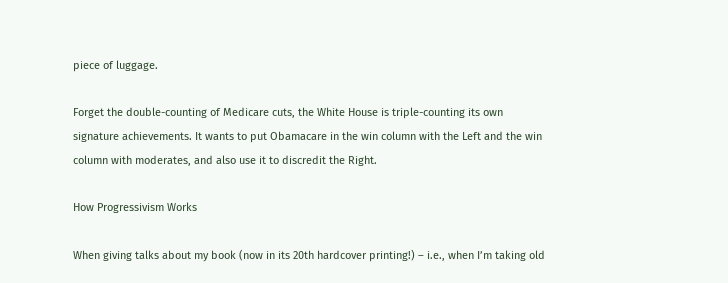piece of luggage.

Forget the double-counting of Medicare cuts, the White House is triple-counting its own signature achievements. It wants to put Obamacare in the win column with the Left and the win column with moderates, and also use it to discredit the Right.

How Progressivism Works

When giving talks about my book (now in its 20th hardcover printing!) – i.e., when I’m taking old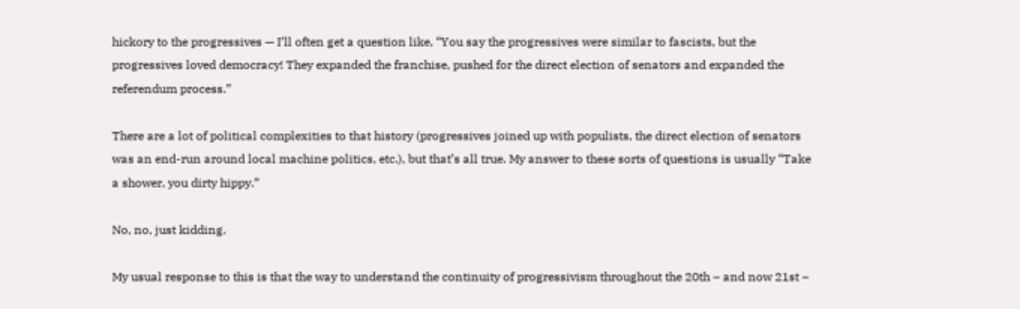hickory to the progressives — I’ll often get a question like, “You say the progressives were similar to fascists, but the progressives loved democracy! They expanded the franchise, pushed for the direct election of senators and expanded the referendum process.”

There are a lot of political complexities to that history (progressives joined up with populists, the direct election of senators was an end-run around local machine politics, etc.), but that’s all true. My answer to these sorts of questions is usually “Take a shower, you dirty hippy.”

No, no, just kidding.

My usual response to this is that the way to understand the continuity of progressivism throughout the 20th – and now 21st –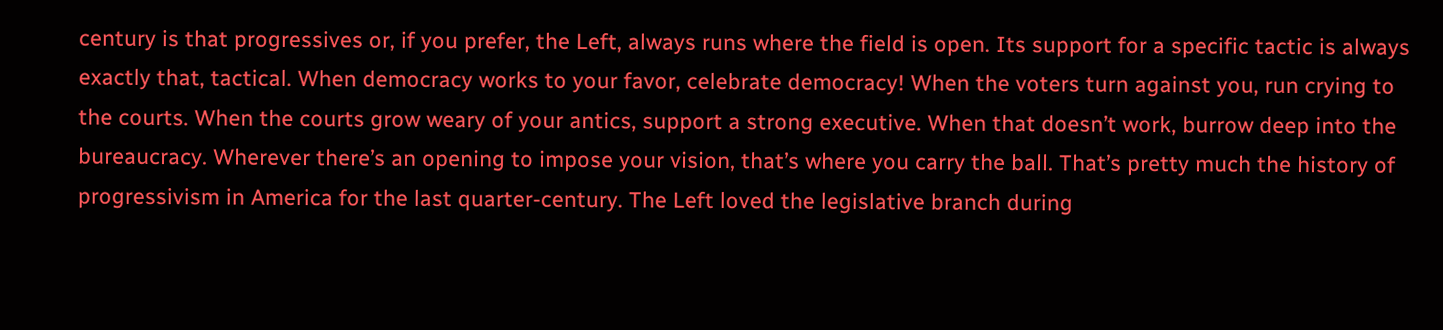century is that progressives or, if you prefer, the Left, always runs where the field is open. Its support for a specific tactic is always exactly that, tactical. When democracy works to your favor, celebrate democracy! When the voters turn against you, run crying to the courts. When the courts grow weary of your antics, support a strong executive. When that doesn’t work, burrow deep into the bureaucracy. Wherever there’s an opening to impose your vision, that’s where you carry the ball. That’s pretty much the history of progressivism in America for the last quarter-century. The Left loved the legislative branch during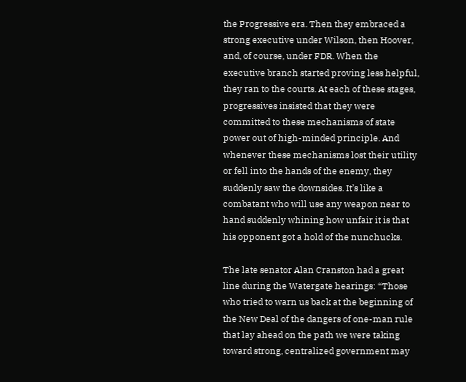the Progressive era. Then they embraced a strong executive under Wilson, then Hoover, and, of course, under FDR. When the executive branch started proving less helpful, they ran to the courts. At each of these stages, progressives insisted that they were committed to these mechanisms of state power out of high-minded principle. And whenever these mechanisms lost their utility or fell into the hands of the enemy, they suddenly saw the downsides. It’s like a combatant who will use any weapon near to hand suddenly whining how unfair it is that his opponent got a hold of the nunchucks.

The late senator Alan Cranston had a great line during the Watergate hearings: “Those who tried to warn us back at the beginning of the New Deal of the dangers of one-man rule that lay ahead on the path we were taking toward strong, centralized government may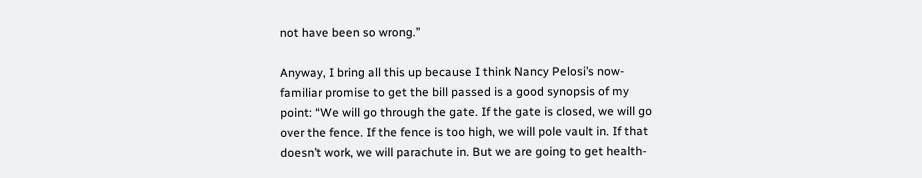not have been so wrong.”

Anyway, I bring all this up because I think Nancy Pelosi’s now-familiar promise to get the bill passed is a good synopsis of my point: “We will go through the gate. If the gate is closed, we will go over the fence. If the fence is too high, we will pole vault in. If that doesn’t work, we will parachute in. But we are going to get health-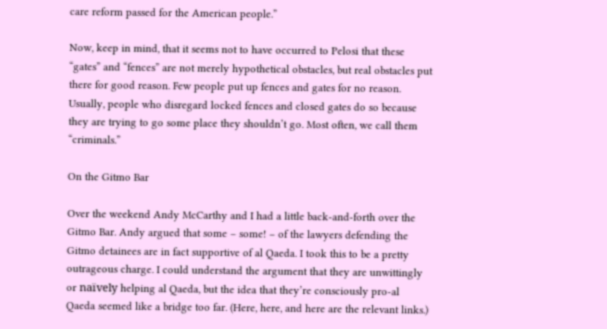care reform passed for the American people.”

Now, keep in mind, that it seems not to have occurred to Pelosi that these “gates” and “fences” are not merely hypothetical obstacles, but real obstacles put there for good reason. Few people put up fences and gates for no reason. Usually, people who disregard locked fences and closed gates do so because they are trying to go some place they shouldn’t go. Most often, we call them “criminals.”

On the Gitmo Bar

Over the weekend Andy McCarthy and I had a little back-and-forth over the Gitmo Bar. Andy argued that some – some! – of the lawyers defending the Gitmo detainees are in fact supportive of al Qaeda. I took this to be a pretty outrageous charge. I could understand the argument that they are unwittingly or naïvely helping al Qaeda, but the idea that they’re consciously pro-al Qaeda seemed like a bridge too far. (Here, here, and here are the relevant links.)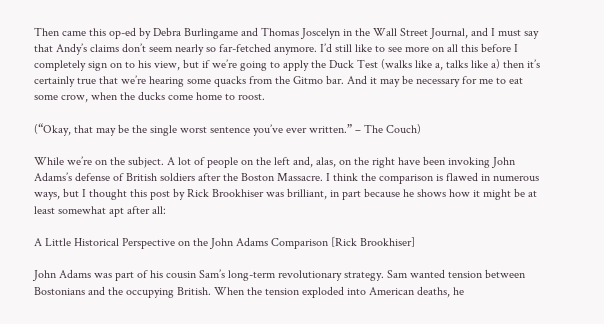Then came this op-ed by Debra Burlingame and Thomas Joscelyn in the Wall Street Journal, and I must say that Andy’s claims don’t seem nearly so far-fetched anymore. I’d still like to see more on all this before I completely sign on to his view, but if we’re going to apply the Duck Test (walks like a, talks like a) then it’s certainly true that we’re hearing some quacks from the Gitmo bar. And it may be necessary for me to eat some crow, when the ducks come home to roost.

(“Okay, that may be the single worst sentence you’ve ever written.” – The Couch)

While we’re on the subject. A lot of people on the left and, alas, on the right have been invoking John Adams’s defense of British soldiers after the Boston Massacre. I think the comparison is flawed in numerous ways, but I thought this post by Rick Brookhiser was brilliant, in part because he shows how it might be at least somewhat apt after all:

A Little Historical Perspective on the John Adams Comparison [Rick Brookhiser]

John Adams was part of his cousin Sam’s long-term revolutionary strategy. Sam wanted tension between Bostonians and the occupying British. When the tension exploded into American deaths, he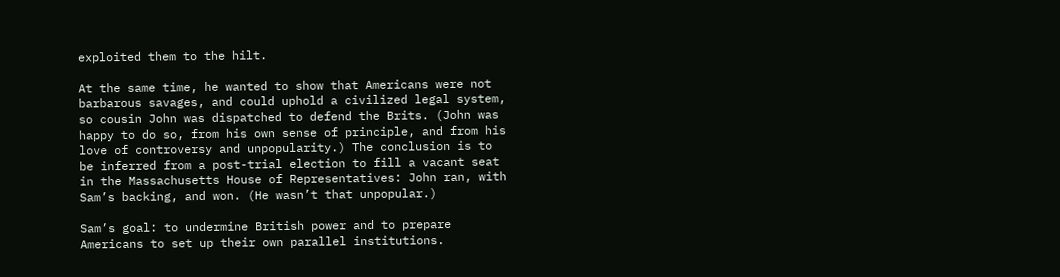exploited them to the hilt.

At the same time, he wanted to show that Americans were not barbarous savages, and could uphold a civilized legal system, so cousin John was dispatched to defend the Brits. (John was happy to do so, from his own sense of principle, and from his love of controversy and unpopularity.) The conclusion is to be inferred from a post-trial election to fill a vacant seat in the Massachusetts House of Representatives: John ran, with Sam’s backing, and won. (He wasn’t that unpopular.)

Sam’s goal: to undermine British power and to prepare Americans to set up their own parallel institutions.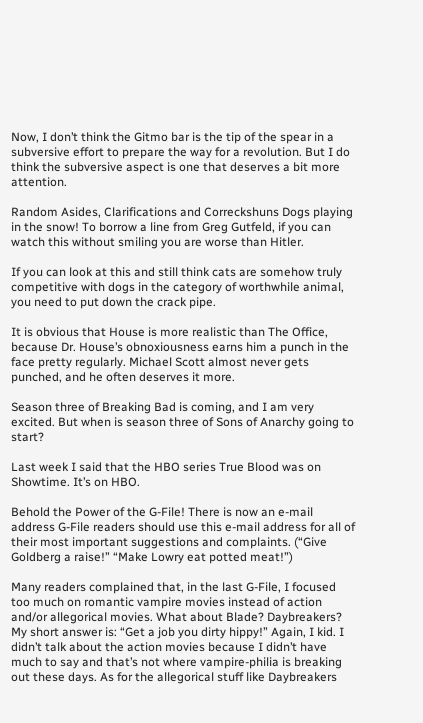Now, I don’t think the Gitmo bar is the tip of the spear in a subversive effort to prepare the way for a revolution. But I do think the subversive aspect is one that deserves a bit more attention.

Random Asides, Clarifications and Correckshuns Dogs playing in the snow! To borrow a line from Greg Gutfeld, if you can watch this without smiling you are worse than Hitler.

If you can look at this and still think cats are somehow truly competitive with dogs in the category of worthwhile animal, you need to put down the crack pipe.

It is obvious that House is more realistic than The Office, because Dr. House’s obnoxiousness earns him a punch in the face pretty regularly. Michael Scott almost never gets punched, and he often deserves it more.

Season three of Breaking Bad is coming, and I am very excited. But when is season three of Sons of Anarchy going to start?

Last week I said that the HBO series True Blood was on Showtime. It’s on HBO.

Behold the Power of the G-File! There is now an e-mail address G-File readers should use this e-mail address for all of their most important suggestions and complaints. (“Give Goldberg a raise!” “Make Lowry eat potted meat!”)

Many readers complained that, in the last G-File, I focused too much on romantic vampire movies instead of action and/or allegorical movies. What about Blade? Daybreakers? My short answer is: “Get a job you dirty hippy!” Again, I kid. I didn’t talk about the action movies because I didn’t have much to say and that’s not where vampire-philia is breaking out these days. As for the allegorical stuff like Daybreakers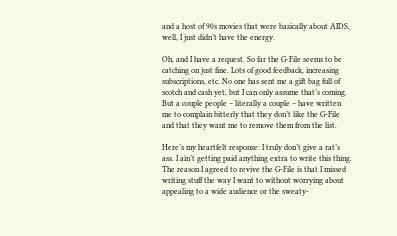and a host of 90s movies that were basically about AIDS, well, I just didn’t have the energy.

Oh, and I have a request. So far the G-File seems to be catching on just fine. Lots of good feedback, increasing subscriptions, etc. No one has sent me a gift bag full of scotch and cash yet, but I can only assume that’s coming. But a couple people – literally a couple – have written me to complain bitterly that they don’t like the G-File and that they want me to remove them from the list.

Here’s my heartfelt response: I truly don’t give a rat’s ass. I ain’t getting paid anything extra to write this thing. The reason I agreed to revive the G-File is that I missed writing stuff the way I want to without worrying about appealing to a wide audience or the sweaty-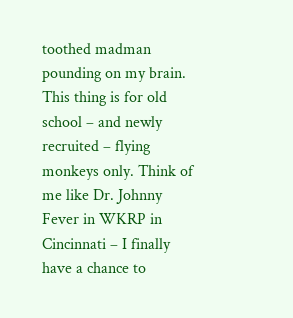toothed madman pounding on my brain. This thing is for old school – and newly recruited – flying monkeys only. Think of me like Dr. Johnny Fever in WKRP in Cincinnati – I finally have a chance to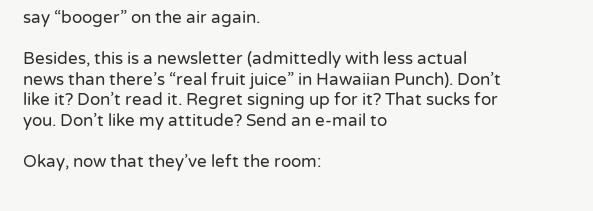say “booger” on the air again.

Besides, this is a newsletter (admittedly with less actual news than there’s “real fruit juice” in Hawaiian Punch). Don’t like it? Don’t read it. Regret signing up for it? That sucks for you. Don’t like my attitude? Send an e-mail to

Okay, now that they’ve left the room: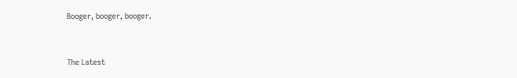Booger, booger, booger.


The Latest